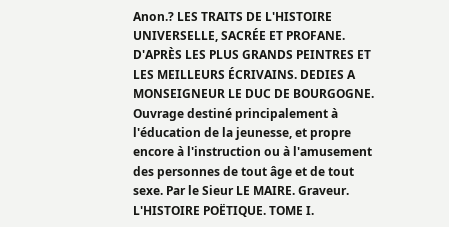Anon.? LES TRAITS DE L'HISTOIRE UNIVERSELLE, SACRÉE ET PROFANE. D'APRÈS LES PLUS GRANDS PEINTRES ET LES MEILLEURS ÉCRIVAINS. DEDIES A MONSEIGNEUR LE DUC DE BOURGOGNE. Ouvrage destiné principalement à l'éducation de la jeunesse, et propre encore à l'instruction ou à l'amusement des personnes de tout âge et de tout sexe. Par le Sieur LE MAIRE. Graveur. L'HISTOIRE POËTIQUE. TOME I.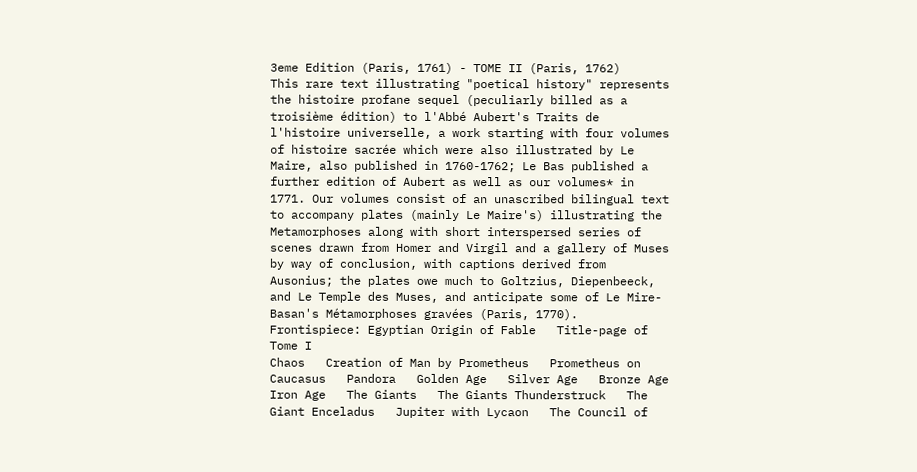3eme Edition (Paris, 1761) - TOME II (Paris, 1762)
This rare text illustrating "poetical history" represents the histoire profane sequel (peculiarly billed as a troisième édition) to l'Abbé Aubert's Traits de l'histoire universelle, a work starting with four volumes of histoire sacrée which were also illustrated by Le Maire, also published in 1760-1762; Le Bas published a further edition of Aubert as well as our volumes* in 1771. Our volumes consist of an unascribed bilingual text to accompany plates (mainly Le Maire's) illustrating the Metamorphoses along with short interspersed series of scenes drawn from Homer and Virgil and a gallery of Muses by way of conclusion, with captions derived from Ausonius; the plates owe much to Goltzius, Diepenbeeck, and Le Temple des Muses, and anticipate some of Le Mire-Basan's Métamorphoses gravées (Paris, 1770).
Frontispiece: Egyptian Origin of Fable   Title-page of Tome I
Chaos   Creation of Man by Prometheus   Prometheus on Caucasus   Pandora   Golden Age   Silver Age   Bronze Age   Iron Age   The Giants   The Giants Thunderstruck   The Giant Enceladus   Jupiter with Lycaon   The Council of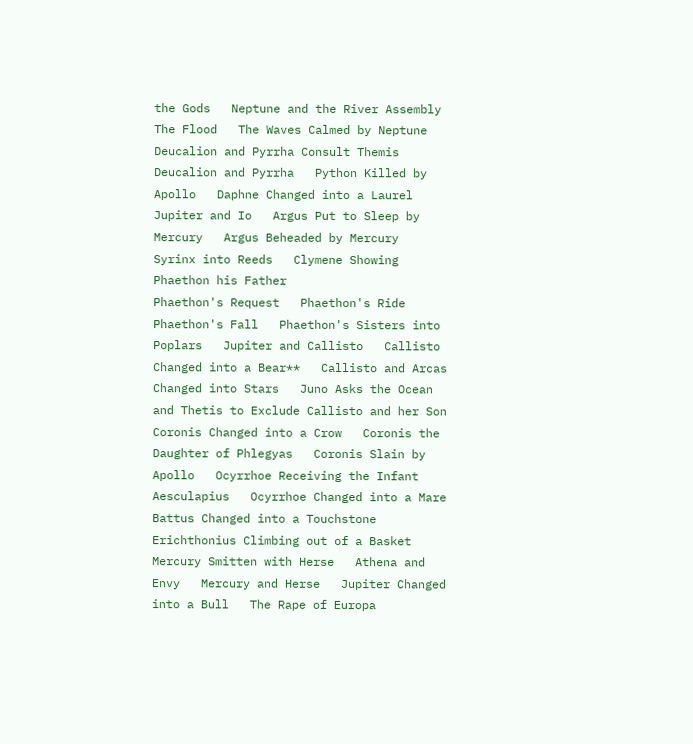the Gods   Neptune and the River Assembly   The Flood   The Waves Calmed by Neptune   Deucalion and Pyrrha Consult Themis   Deucalion and Pyrrha   Python Killed by Apollo   Daphne Changed into a Laurel   Jupiter and Io   Argus Put to Sleep by Mercury   Argus Beheaded by Mercury   Syrinx into Reeds   Clymene Showing Phaethon his Father
Phaethon's Request   Phaethon's Ride   Phaethon's Fall   Phaethon's Sisters into Poplars   Jupiter and Callisto   Callisto Changed into a Bear**   Callisto and Arcas Changed into Stars   Juno Asks the Ocean and Thetis to Exclude Callisto and her Son   Coronis Changed into a Crow   Coronis the Daughter of Phlegyas   Coronis Slain by Apollo   Ocyrrhoe Receiving the Infant Aesculapius   Ocyrrhoe Changed into a Mare   Battus Changed into a Touchstone   Erichthonius Climbing out of a Basket   Mercury Smitten with Herse   Athena and Envy   Mercury and Herse   Jupiter Changed into a Bull   The Rape of Europa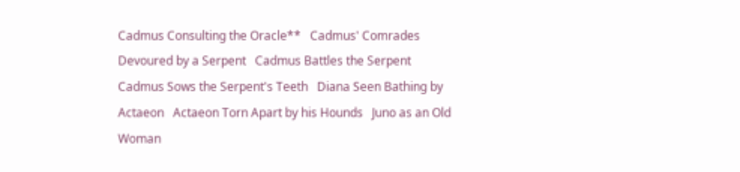Cadmus Consulting the Oracle**   Cadmus' Comrades Devoured by a Serpent   Cadmus Battles the Serpent   Cadmus Sows the Serpent's Teeth   Diana Seen Bathing by Actaeon   Actaeon Torn Apart by his Hounds   Juno as an Old Woman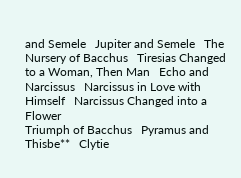and Semele   Jupiter and Semele   The Nursery of Bacchus   Tiresias Changed to a Woman, Then Man   Echo and Narcissus   Narcissus in Love with Himself   Narcissus Changed into a Flower
Triumph of Bacchus   Pyramus and Thisbe**   Clytie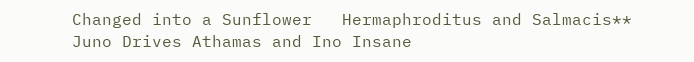Changed into a Sunflower   Hermaphroditus and Salmacis**   Juno Drives Athamas and Ino Insane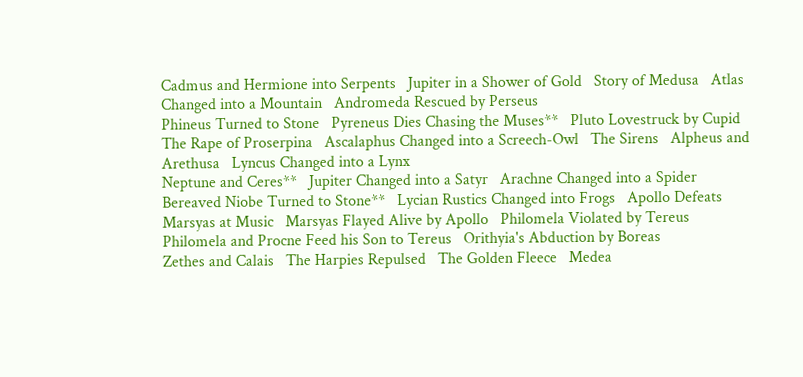Cadmus and Hermione into Serpents   Jupiter in a Shower of Gold   Story of Medusa   Atlas Changed into a Mountain   Andromeda Rescued by Perseus
Phineus Turned to Stone   Pyreneus Dies Chasing the Muses**   Pluto Lovestruck by Cupid   The Rape of Proserpina   Ascalaphus Changed into a Screech-Owl   The Sirens   Alpheus and Arethusa   Lyncus Changed into a Lynx
Neptune and Ceres**   Jupiter Changed into a Satyr   Arachne Changed into a Spider   Bereaved Niobe Turned to Stone**   Lycian Rustics Changed into Frogs   Apollo Defeats Marsyas at Music   Marsyas Flayed Alive by Apollo   Philomela Violated by Tereus   Philomela and Procne Feed his Son to Tereus   Orithyia's Abduction by Boreas
Zethes and Calais   The Harpies Repulsed   The Golden Fleece   Medea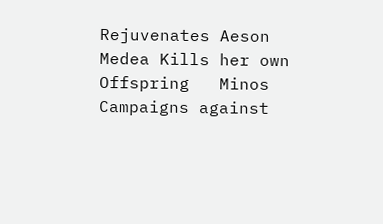Rejuvenates Aeson   Medea Kills her own Offspring   Minos Campaigns against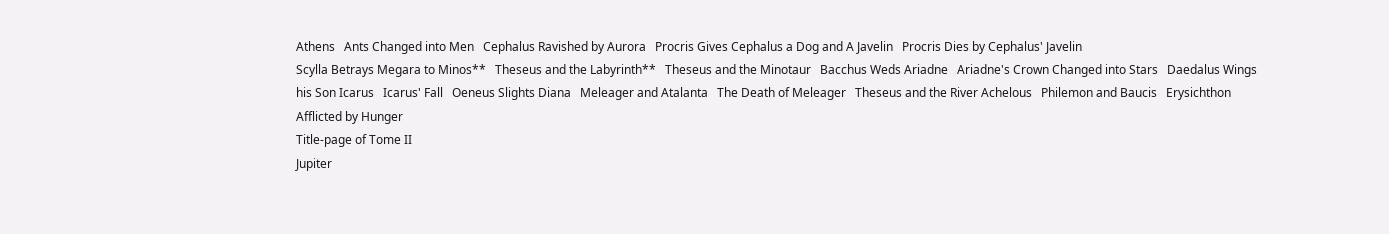Athens   Ants Changed into Men   Cephalus Ravished by Aurora   Procris Gives Cephalus a Dog and A Javelin   Procris Dies by Cephalus' Javelin
Scylla Betrays Megara to Minos**   Theseus and the Labyrinth**   Theseus and the Minotaur   Bacchus Weds Ariadne   Ariadne's Crown Changed into Stars   Daedalus Wings his Son Icarus   Icarus' Fall   Oeneus Slights Diana   Meleager and Atalanta   The Death of Meleager   Theseus and the River Achelous   Philemon and Baucis   Erysichthon Afflicted by Hunger
Title-page of Tome II
Jupiter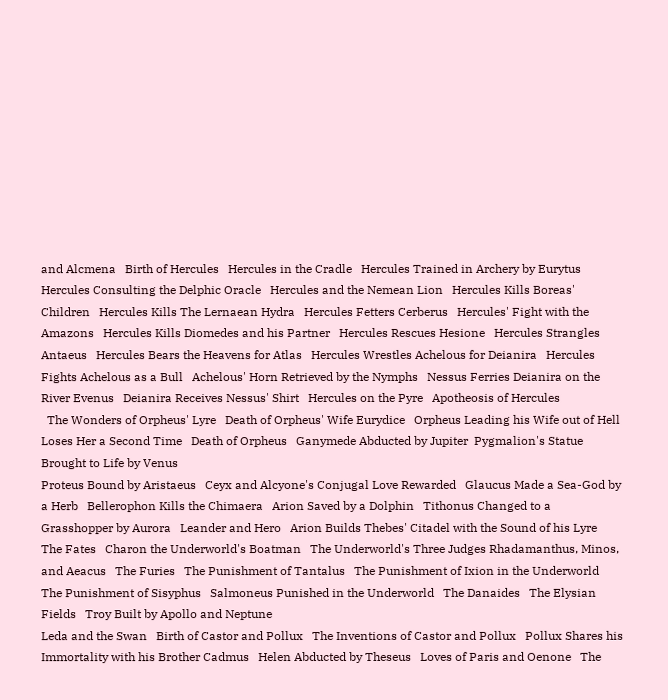and Alcmena   Birth of Hercules   Hercules in the Cradle   Hercules Trained in Archery by Eurytus   Hercules Consulting the Delphic Oracle   Hercules and the Nemean Lion   Hercules Kills Boreas' Children   Hercules Kills The Lernaean Hydra   Hercules Fetters Cerberus   Hercules' Fight with the Amazons   Hercules Kills Diomedes and his Partner   Hercules Rescues Hesione   Hercules Strangles Antaeus   Hercules Bears the Heavens for Atlas   Hercules Wrestles Achelous for Deianira   Hercules Fights Achelous as a Bull   Achelous' Horn Retrieved by the Nymphs   Nessus Ferries Deianira on the River Evenus   Deianira Receives Nessus' Shirt   Hercules on the Pyre   Apotheosis of Hercules
  The Wonders of Orpheus' Lyre   Death of Orpheus' Wife Eurydice   Orpheus Leading his Wife out of Hell Loses Her a Second Time   Death of Orpheus   Ganymede Abducted by Jupiter  Pygmalion's Statue Brought to Life by Venus
Proteus Bound by Aristaeus   Ceyx and Alcyone's Conjugal Love Rewarded   Glaucus Made a Sea-God by a Herb   Bellerophon Kills the Chimaera   Arion Saved by a Dolphin   Tithonus Changed to a Grasshopper by Aurora   Leander and Hero   Arion Builds Thebes' Citadel with the Sound of his Lyre   The Fates   Charon the Underworld's Boatman   The Underworld's Three Judges Rhadamanthus, Minos, and Aeacus   The Furies   The Punishment of Tantalus   The Punishment of Ixion in the Underworld   The Punishment of Sisyphus   Salmoneus Punished in the Underworld   The Danaides   The Elysian Fields   Troy Built by Apollo and Neptune
Leda and the Swan   Birth of Castor and Pollux   The Inventions of Castor and Pollux   Pollux Shares his Immortality with his Brother Cadmus   Helen Abducted by Theseus   Loves of Paris and Oenone   The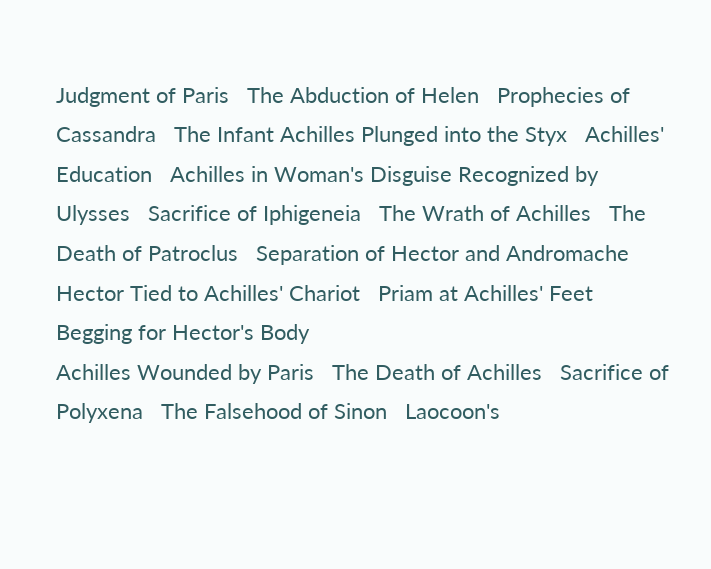Judgment of Paris   The Abduction of Helen   Prophecies of Cassandra   The Infant Achilles Plunged into the Styx   Achilles' Education   Achilles in Woman's Disguise Recognized by Ulysses   Sacrifice of Iphigeneia   The Wrath of Achilles   The Death of Patroclus   Separation of Hector and Andromache   Hector Tied to Achilles' Chariot   Priam at Achilles' Feet Begging for Hector's Body
Achilles Wounded by Paris   The Death of Achilles   Sacrifice of Polyxena   The Falsehood of Sinon   Laocoon's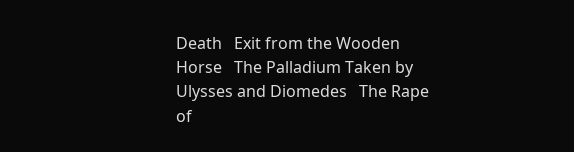Death   Exit from the Wooden Horse   The Palladium Taken by Ulysses and Diomedes   The Rape of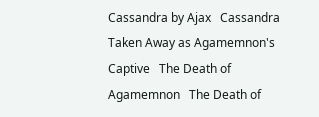Cassandra by Ajax   Cassandra Taken Away as Agamemnon's Captive   The Death of Agamemnon   The Death of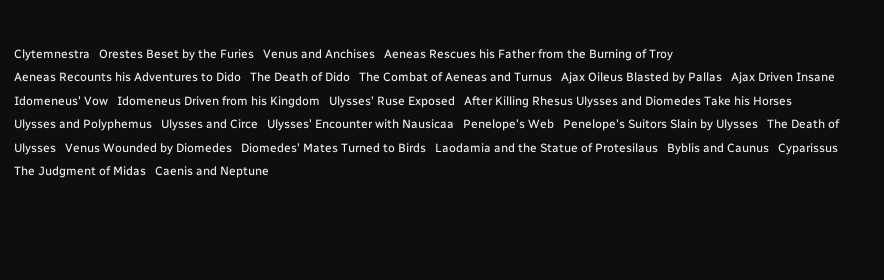Clytemnestra   Orestes Beset by the Furies   Venus and Anchises   Aeneas Rescues his Father from the Burning of Troy
Aeneas Recounts his Adventures to Dido   The Death of Dido   The Combat of Aeneas and Turnus   Ajax Oileus Blasted by Pallas   Ajax Driven Insane   Idomeneus' Vow   Idomeneus Driven from his Kingdom   Ulysses' Ruse Exposed   After Killing Rhesus Ulysses and Diomedes Take his Horses   Ulysses and Polyphemus   Ulysses and Circe   Ulysses' Encounter with Nausicaa   Penelope's Web   Penelope's Suitors Slain by Ulysses   The Death of Ulysses   Venus Wounded by Diomedes   Diomedes' Mates Turned to Birds   Laodamia and the Statue of Protesilaus   Byblis and Caunus   Cyparissus   The Judgment of Midas   Caenis and Neptune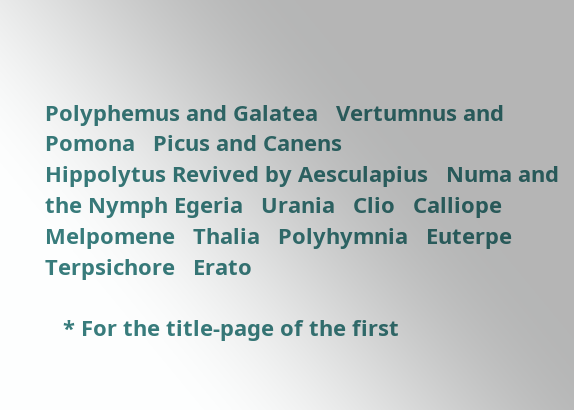Polyphemus and Galatea   Vertumnus and Pomona   Picus and Canens
Hippolytus Revived by Aesculapius   Numa and the Nymph Egeria   Urania   Clio   Calliope   Melpomene   Thalia   Polyhymnia   Euterpe   Terpsichore   Erato

   * For the title-page of the first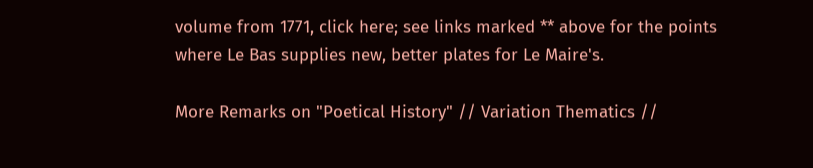volume from 1771, click here; see links marked ** above for the points where Le Bas supplies new, better plates for Le Maire's.

More Remarks on "Poetical History" // Variation Thematics //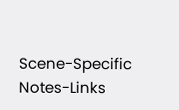Scene-Specific Notes-Links